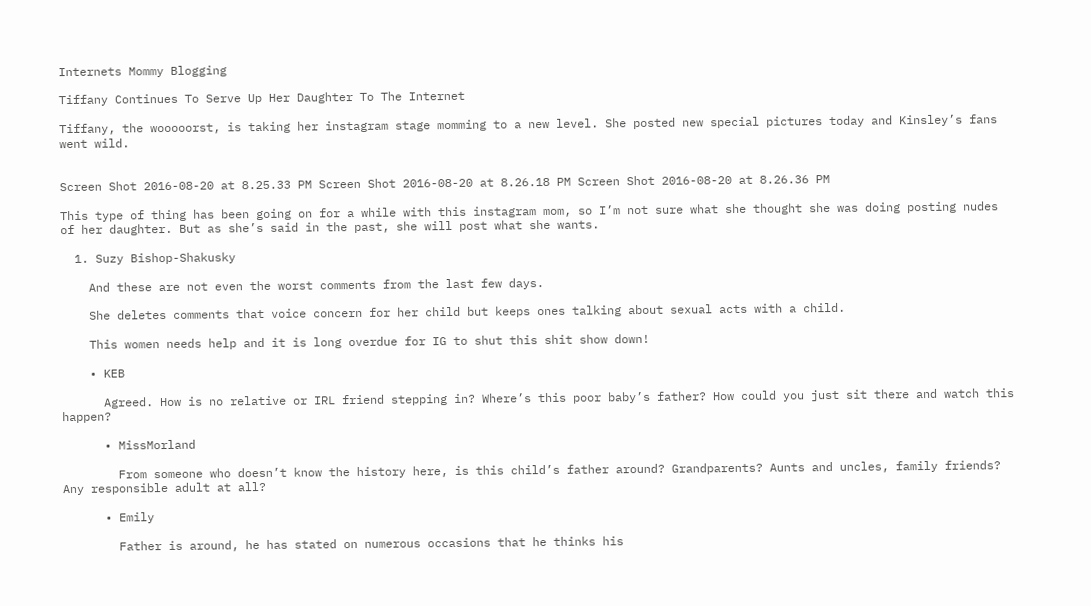Internets Mommy Blogging

Tiffany Continues To Serve Up Her Daughter To The Internet

Tiffany, the wooooorst, is taking her instagram stage momming to a new level. She posted new special pictures today and Kinsley’s fans went wild.


Screen Shot 2016-08-20 at 8.25.33 PM Screen Shot 2016-08-20 at 8.26.18 PM Screen Shot 2016-08-20 at 8.26.36 PM

This type of thing has been going on for a while with this instagram mom, so I’m not sure what she thought she was doing posting nudes of her daughter. But as she’s said in the past, she will post what she wants.

  1. Suzy Bishop-Shakusky

    And these are not even the worst comments from the last few days.

    She deletes comments that voice concern for her child but keeps ones talking about sexual acts with a child.

    This women needs help and it is long overdue for IG to shut this shit show down!

    • KEB

      Agreed. How is no relative or IRL friend stepping in? Where’s this poor baby’s father? How could you just sit there and watch this happen?

      • MissMorland

        From someone who doesn’t know the history here, is this child’s father around? Grandparents? Aunts and uncles, family friends? Any responsible adult at all?

      • Emily

        Father is around, he has stated on numerous occasions that he thinks his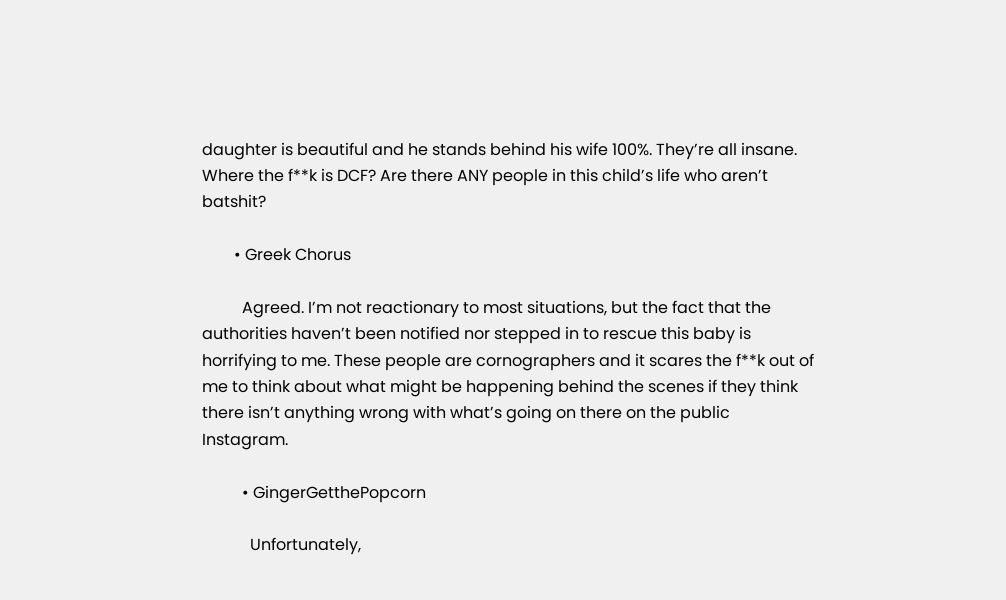daughter is beautiful and he stands behind his wife 100%. They’re all insane. Where the f**k is DCF? Are there ANY people in this child’s life who aren’t batshit?

        • Greek Chorus

          Agreed. I’m not reactionary to most situations, but the fact that the authorities haven’t been notified nor stepped in to rescue this baby is horrifying to me. These people are cornographers and it scares the f**k out of me to think about what might be happening behind the scenes if they think there isn’t anything wrong with what’s going on there on the public Instagram.

          • GingerGetthePopcorn

            Unfortunately,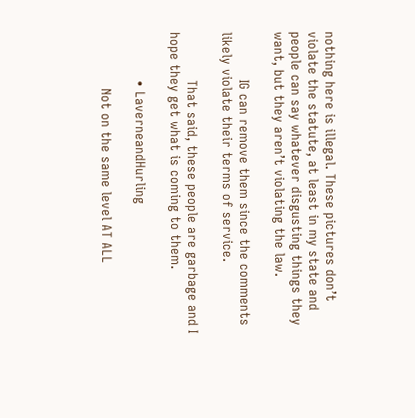nothing here is illegal. These pictures don’t violate the statute, at least in my state and people can say whatever disgusting things they want, but they aren’t violating the law.

            IG can remove them since the comments likely violate their terms of service.

            That said, these people are garbage and I hope they get what is coming to them.

            • LaverneandHurling

              Not on the same level AT ALL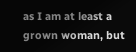as I am at least a grown woman, but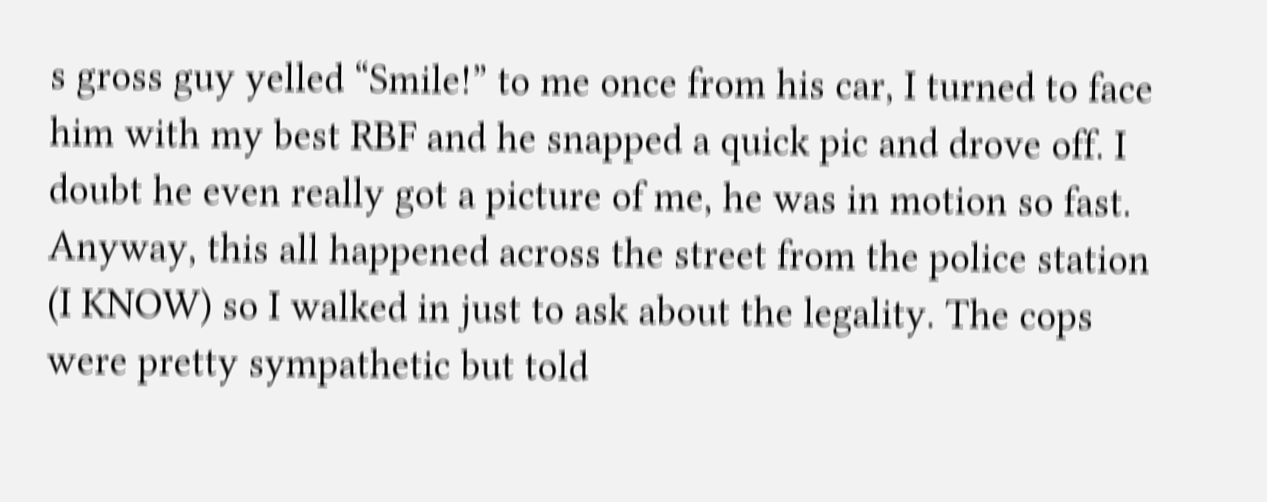s gross guy yelled “Smile!” to me once from his car, I turned to face him with my best RBF and he snapped a quick pic and drove off. I doubt he even really got a picture of me, he was in motion so fast. Anyway, this all happened across the street from the police station (I KNOW) so I walked in just to ask about the legality. The cops were pretty sympathetic but told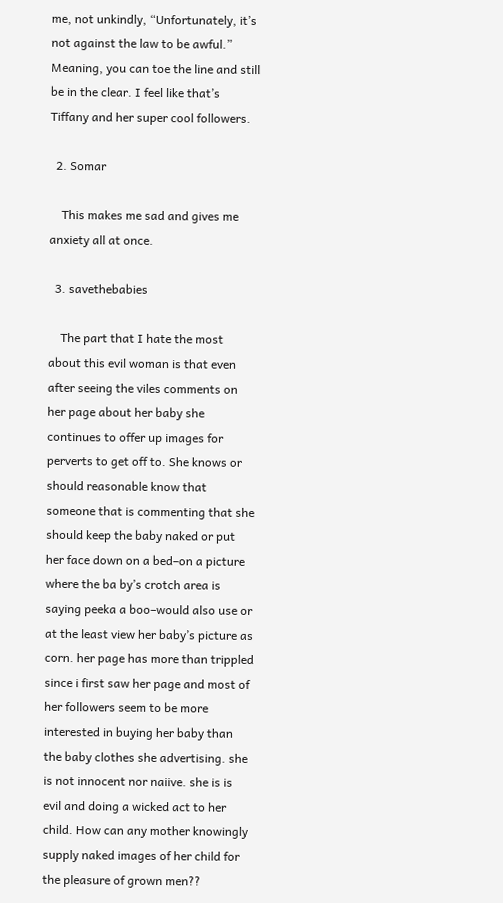me, not unkindly, “Unfortunately, it’s not against the law to be awful.” Meaning, you can toe the line and still be in the clear. I feel like that’s Tiffany and her super cool followers.

  2. Somar

    This makes me sad and gives me anxiety all at once.

  3. savethebabies

    The part that I hate the most about this evil woman is that even after seeing the viles comments on her page about her baby she continues to offer up images for perverts to get off to. She knows or should reasonable know that someone that is commenting that she should keep the baby naked or put her face down on a bed–on a picture where the ba by’s crotch area is saying peeka a boo–would also use or at the least view her baby’s picture as corn. her page has more than trippled since i first saw her page and most of her followers seem to be more interested in buying her baby than the baby clothes she advertising. she is not innocent nor naiive. she is is evil and doing a wicked act to her child. How can any mother knowingly supply naked images of her child for the pleasure of grown men??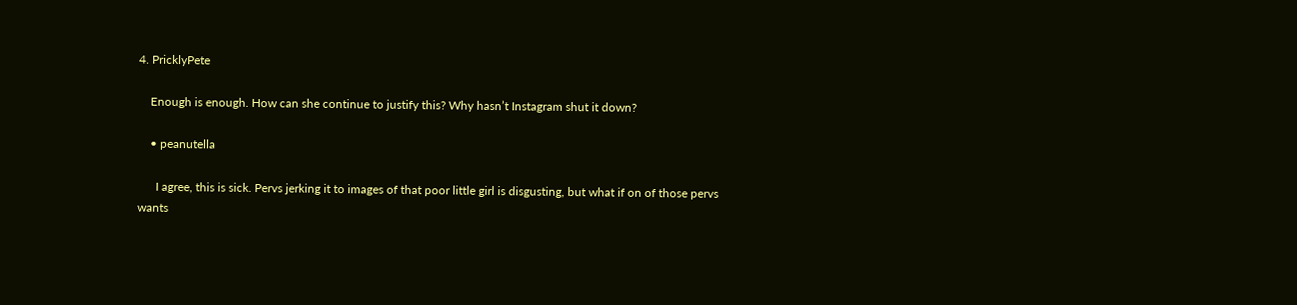4. PricklyPete

    Enough is enough. How can she continue to justify this? Why hasn’t Instagram shut it down?

    • peanutella

      I agree, this is sick. Pervs jerking it to images of that poor little girl is disgusting, but what if on of those pervs wants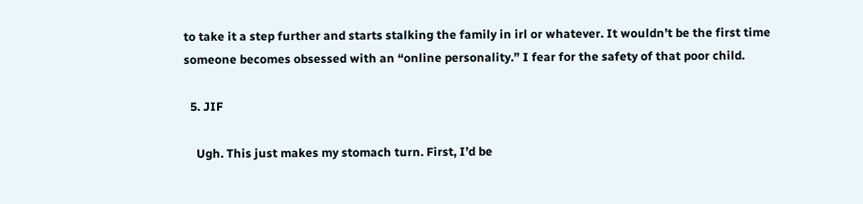to take it a step further and starts stalking the family in irl or whatever. It wouldn’t be the first time someone becomes obsessed with an “online personality.” I fear for the safety of that poor child.

  5. JIF

    Ugh. This just makes my stomach turn. First, I’d be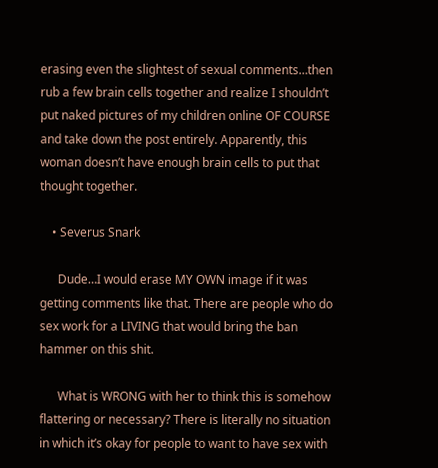erasing even the slightest of sexual comments…then rub a few brain cells together and realize I shouldn’t put naked pictures of my children online OF COURSE and take down the post entirely. Apparently, this woman doesn’t have enough brain cells to put that thought together.

    • Severus Snark

      Dude…I would erase MY OWN image if it was getting comments like that. There are people who do sex work for a LIVING that would bring the ban hammer on this shit.

      What is WRONG with her to think this is somehow flattering or necessary? There is literally no situation in which it’s okay for people to want to have sex with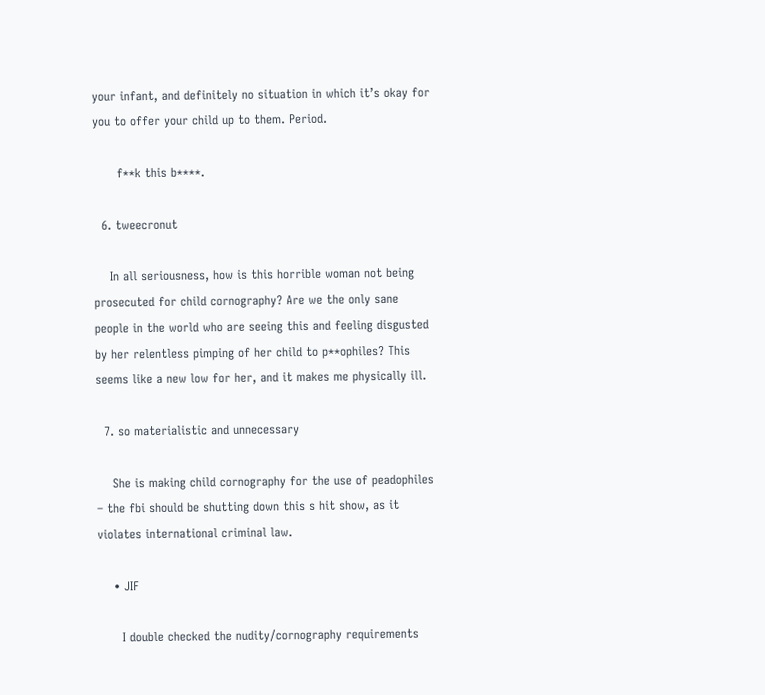your infant, and definitely no situation in which it’s okay for you to offer your child up to them. Period.

      f**k this b****.

  6. tweecronut

    In all seriousness, how is this horrible woman not being prosecuted for child cornography? Are we the only sane people in the world who are seeing this and feeling disgusted by her relentless pimping of her child to p**ophiles? This seems like a new low for her, and it makes me physically ill.

  7. so materialistic and unnecessary

    She is making child cornography for the use of peadophiles – the fbi should be shutting down this s hit show, as it violates international criminal law.

    • JIF

      I double checked the nudity/cornography requirements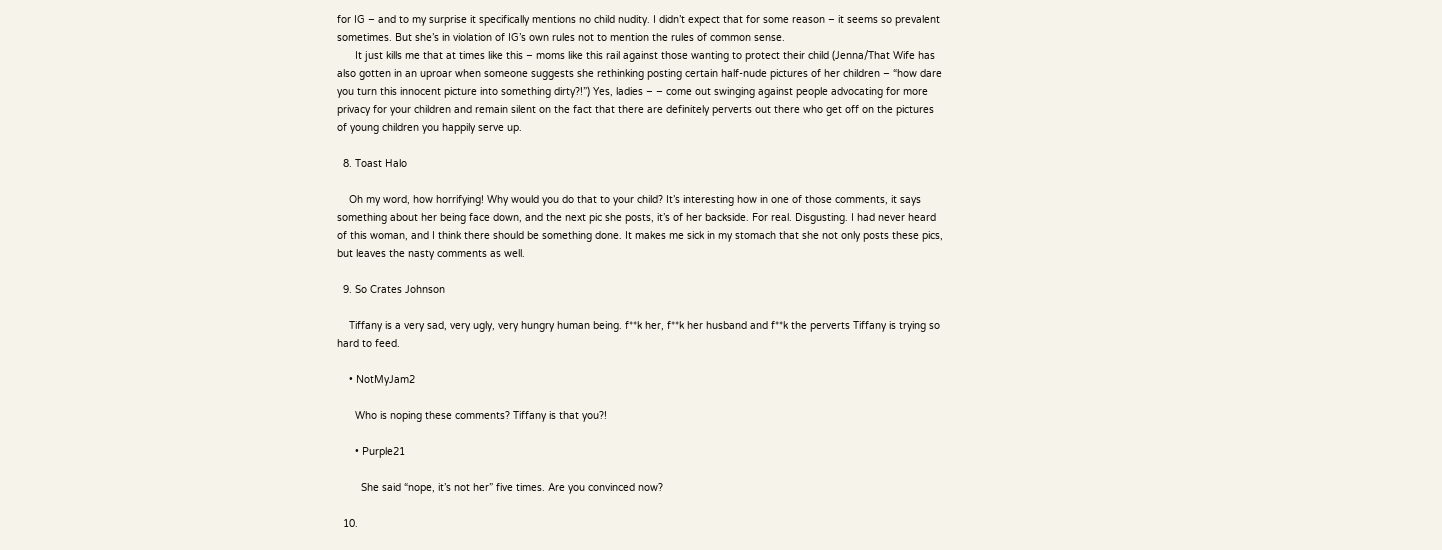for IG – and to my surprise it specifically mentions no child nudity. I didn’t expect that for some reason – it seems so prevalent sometimes. But she’s in violation of IG’s own rules not to mention the rules of common sense.
      It just kills me that at times like this – moms like this rail against those wanting to protect their child (Jenna/That Wife has also gotten in an uproar when someone suggests she rethinking posting certain half-nude pictures of her children – “how dare you turn this innocent picture into something dirty?!”) Yes, ladies – – come out swinging against people advocating for more privacy for your children and remain silent on the fact that there are definitely perverts out there who get off on the pictures of young children you happily serve up.

  8. Toast Halo

    Oh my word, how horrifying! Why would you do that to your child? It’s interesting how in one of those comments, it says something about her being face down, and the next pic she posts, it’s of her backside. For real. Disgusting. I had never heard of this woman, and I think there should be something done. It makes me sick in my stomach that she not only posts these pics, but leaves the nasty comments as well.

  9. So Crates Johnson

    Tiffany is a very sad, very ugly, very hungry human being. f**k her, f**k her husband and f**k the perverts Tiffany is trying so hard to feed.

    • NotMyJam2

      Who is noping these comments? Tiffany is that you?!

      • Purple21

        She said “nope, it’s not her” five times. Are you convinced now?

  10.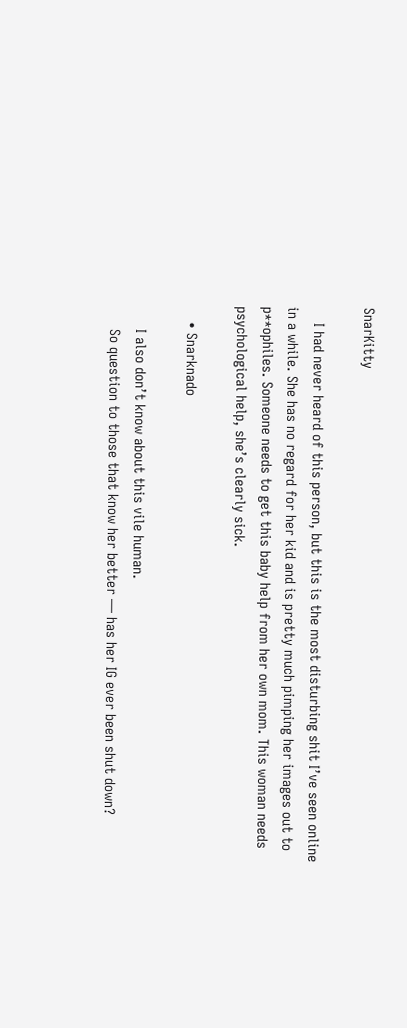SnarKitty

    I had never heard of this person, but this is the most disturbing shit I’ve seen online in a while. She has no regard for her kid and is pretty much pimping her images out to p**ophiles. Someone needs to get this baby help from her own mom. This woman needs psychological help, she’s clearly sick.

    • Snarknado

      I also don’t know about this vile human.
      So question to those that know her better — has her IG ever been shut down?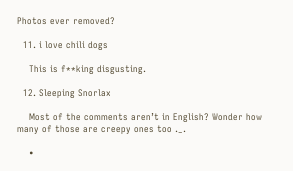Photos ever removed?

  11. i love chili dogs

    This is f**king disgusting.

  12. Sleeping Snorlax

    Most of the comments aren’t in English? Wonder how many of those are creepy ones too ._.

    •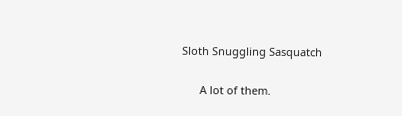Sloth Snuggling Sasquatch

      A lot of them.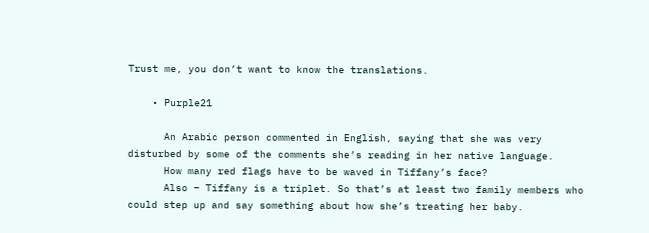Trust me, you don’t want to know the translations.

    • Purple21

      An Arabic person commented in English, saying that she was very disturbed by some of the comments she’s reading in her native language.
      How many red flags have to be waved in Tiffany’s face?
      Also – Tiffany is a triplet. So that’s at least two family members who could step up and say something about how she’s treating her baby.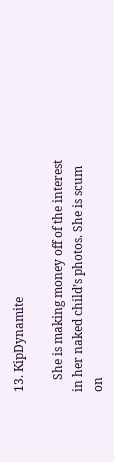13. KipDynamite

    She is making money off of the interest in her naked child’s photos. She is scum on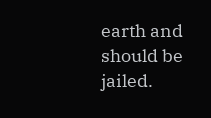earth and should be jailed.